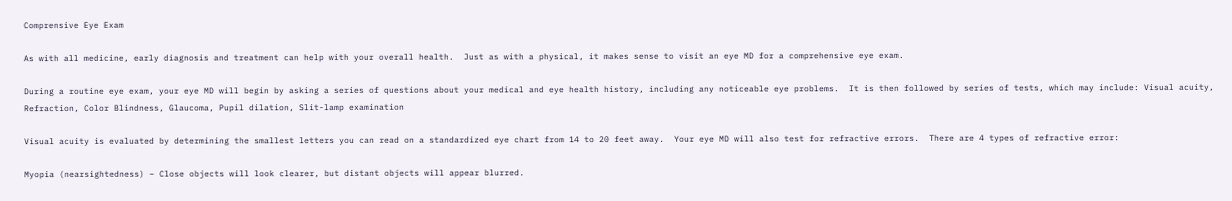Comprensive Eye Exam

As with all medicine, early diagnosis and treatment can help with your overall health.  Just as with a physical, it makes sense to visit an eye MD for a comprehensive eye exam.

During a routine eye exam, your eye MD will begin by asking a series of questions about your medical and eye health history, including any noticeable eye problems.  It is then followed by series of tests, which may include: Visual acuity, Refraction, Color Blindness, Glaucoma, Pupil dilation, Slit-lamp examination

Visual acuity is evaluated by determining the smallest letters you can read on a standardized eye chart from 14 to 20 feet away.  Your eye MD will also test for refractive errors.  There are 4 types of refractive error:

Myopia (nearsightedness) – Close objects will look clearer, but distant objects will appear blurred.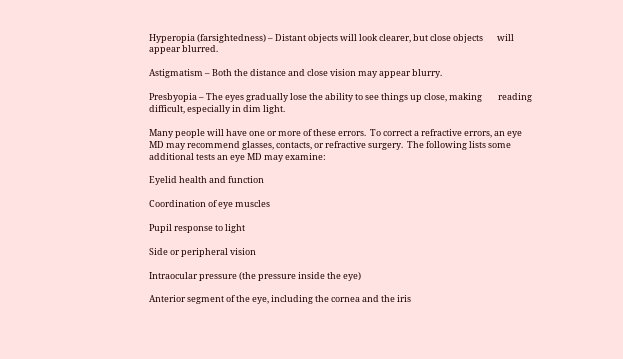Hyperopia (farsightedness) – Distant objects will look clearer, but close objects       will appear blurred.

Astigmatism – Both the distance and close vision may appear blurry.

Presbyopia – The eyes gradually lose the ability to see things up close, making        reading difficult, especially in dim light.

Many people will have one or more of these errors.  To correct a refractive errors, an eye MD may recommend glasses, contacts, or refractive surgery.  The following lists some additional tests an eye MD may examine:

Eyelid health and function

Coordination of eye muscles

Pupil response to light

Side or peripheral vision

Intraocular pressure (the pressure inside the eye)

Anterior segment of the eye, including the cornea and the iris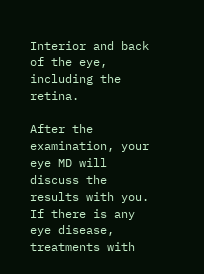Interior and back of the eye, including the retina.

After the examination, your eye MD will discuss the results with you.  If there is any eye disease, treatments with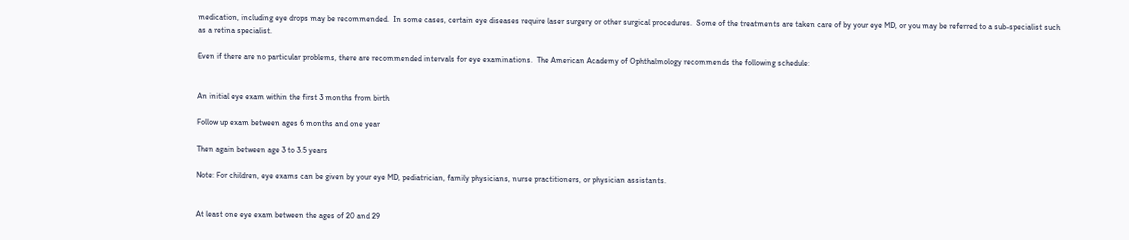medication, including eye drops may be recommended.  In some cases, certain eye diseases require laser surgery or other surgical procedures.  Some of the treatments are taken care of by your eye MD, or you may be referred to a sub-specialist such as a retina specialist.

Even if there are no particular problems, there are recommended intervals for eye examinations.  The American Academy of Ophthalmology recommends the following schedule:


An initial eye exam within the first 3 months from birth

Follow up exam between ages 6 months and one year

Then again between age 3 to 3.5 years

Note: For children, eye exams can be given by your eye MD, pediatrician, family physicians, nurse practitioners, or physician assistants.


At least one eye exam between the ages of 20 and 29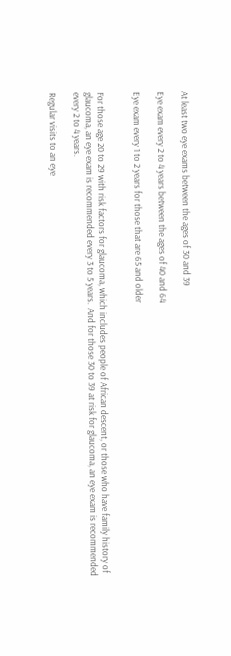At least two eye exams between the ages of 30 and 39

Eye exam every 2 to 4 years between the ages of 40 and 64

Eye exam every 1 to 2 years for those that are 65 and older


For those age 20 to 29 with risk factors for glaucoma, which includes people of African descent, or those who have family history of glaucoma, an eye exam is recommended every 3 to 5 years.  And for those 30 to 39 at risk for glaucoma, an eye exam is recommended every 2 to 4 years.

Regular visits to an eye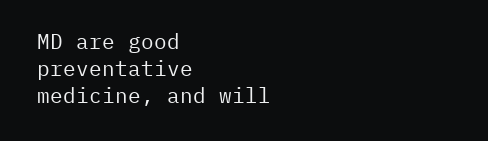MD are good preventative medicine, and will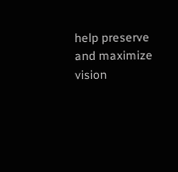help preserve and maximize vision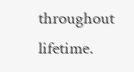throughout lifetime.